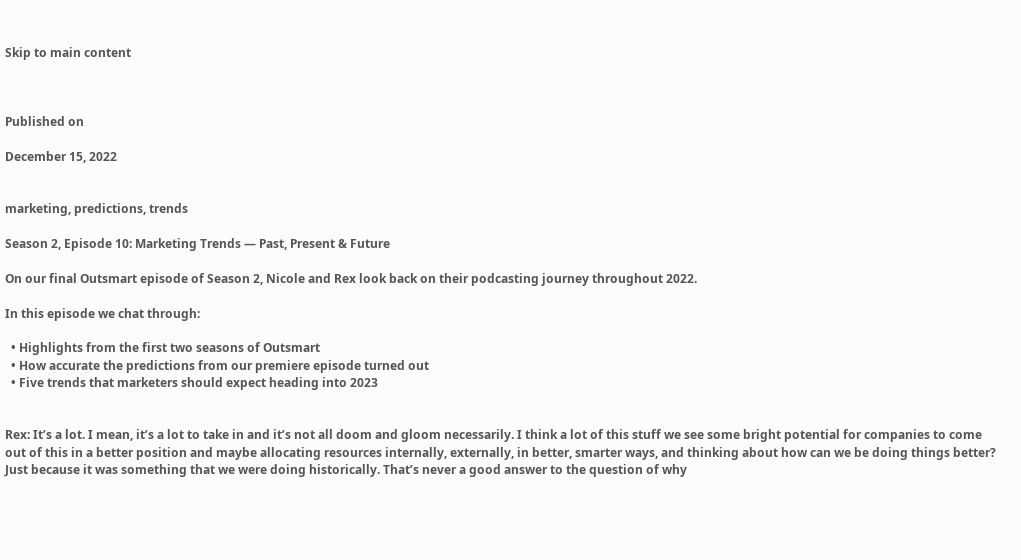Skip to main content



Published on

December 15, 2022


marketing, predictions, trends

Season 2, Episode 10: Marketing Trends — Past, Present & Future

On our final Outsmart episode of Season 2, Nicole and Rex look back on their podcasting journey throughout 2022.

In this episode we chat through:

  • Highlights from the first two seasons of Outsmart
  • How accurate the predictions from our premiere episode turned out
  • Five trends that marketers should expect heading into 2023


Rex: It’s a lot. I mean, it’s a lot to take in and it’s not all doom and gloom necessarily. I think a lot of this stuff we see some bright potential for companies to come out of this in a better position and maybe allocating resources internally, externally, in better, smarter ways, and thinking about how can we be doing things better? Just because it was something that we were doing historically. That’s never a good answer to the question of why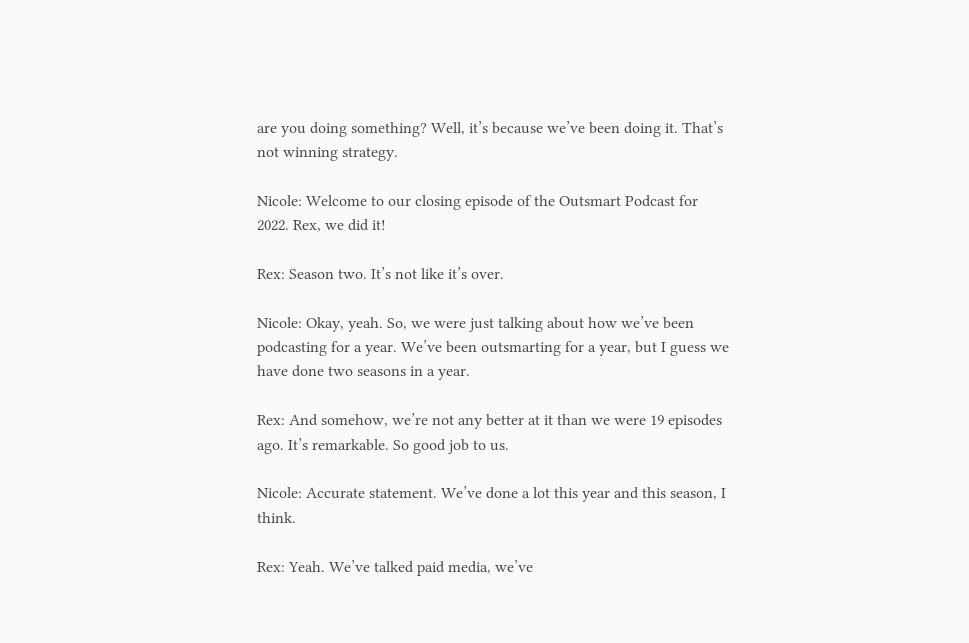are you doing something? Well, it’s because we’ve been doing it. That’s not winning strategy.

Nicole: Welcome to our closing episode of the Outsmart Podcast for 2022. Rex, we did it!

Rex: Season two. It’s not like it’s over.

Nicole: Okay, yeah. So, we were just talking about how we’ve been podcasting for a year. We’ve been outsmarting for a year, but I guess we have done two seasons in a year.

Rex: And somehow, we’re not any better at it than we were 19 episodes ago. It’s remarkable. So good job to us.

Nicole: Accurate statement. We’ve done a lot this year and this season, I think.

Rex: Yeah. We’ve talked paid media, we’ve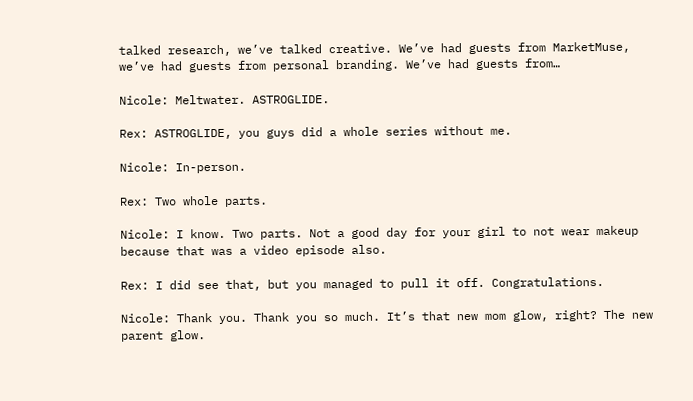talked research, we’ve talked creative. We’ve had guests from MarketMuse, we’ve had guests from personal branding. We’ve had guests from…

Nicole: Meltwater. ASTROGLIDE.

Rex: ASTROGLIDE, you guys did a whole series without me.

Nicole: In-person.

Rex: Two whole parts.

Nicole: I know. Two parts. Not a good day for your girl to not wear makeup because that was a video episode also.

Rex: I did see that, but you managed to pull it off. Congratulations.

Nicole: Thank you. Thank you so much. It’s that new mom glow, right? The new parent glow.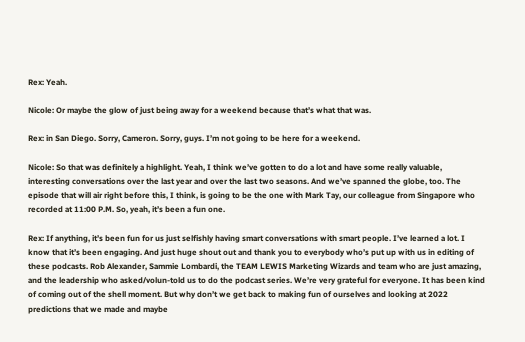Rex: Yeah.

Nicole: Or maybe the glow of just being away for a weekend because that’s what that was.

Rex: in San Diego. Sorry, Cameron. Sorry, guys. I’m not going to be here for a weekend.

Nicole: So that was definitely a highlight. Yeah, I think we’ve gotten to do a lot and have some really valuable, interesting conversations over the last year and over the last two seasons. And we’ve spanned the globe, too. The episode that will air right before this, I think, is going to be the one with Mark Tay, our colleague from Singapore who recorded at 11:00 P.M. So, yeah, it’s been a fun one.

Rex: If anything, it’s been fun for us just selfishly having smart conversations with smart people. I’ve learned a lot. I know that it’s been engaging. And just huge shout out and thank you to everybody who’s put up with us in editing of these podcasts. Rob Alexander, Sammie Lombardi, the TEAM LEWIS Marketing Wizards and team who are just amazing, and the leadership who asked/volun-told us to do the podcast series. We’re very grateful for everyone. It has been kind of coming out of the shell moment. But why don’t we get back to making fun of ourselves and looking at 2022 predictions that we made and maybe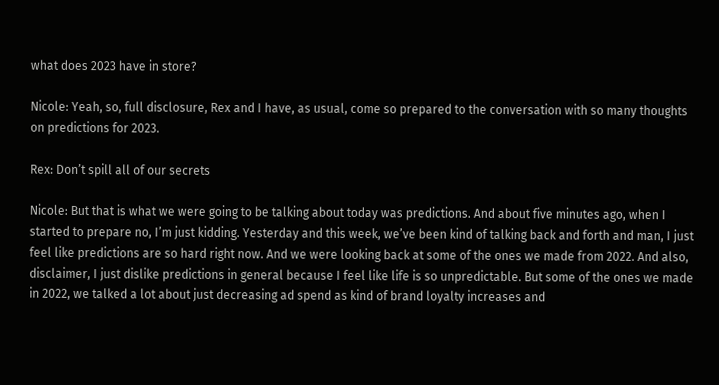what does 2023 have in store?

Nicole: Yeah, so, full disclosure, Rex and I have, as usual, come so prepared to the conversation with so many thoughts on predictions for 2023.

Rex: Don’t spill all of our secrets

Nicole: But that is what we were going to be talking about today was predictions. And about five minutes ago, when I started to prepare no, I’m just kidding. Yesterday and this week, we’ve been kind of talking back and forth and man, I just feel like predictions are so hard right now. And we were looking back at some of the ones we made from 2022. And also, disclaimer, I just dislike predictions in general because I feel like life is so unpredictable. But some of the ones we made in 2022, we talked a lot about just decreasing ad spend as kind of brand loyalty increases and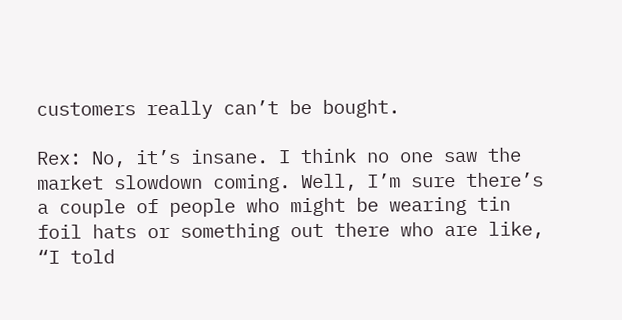customers really can’t be bought.

Rex: No, it’s insane. I think no one saw the market slowdown coming. Well, I’m sure there’s a couple of people who might be wearing tin foil hats or something out there who are like, “I told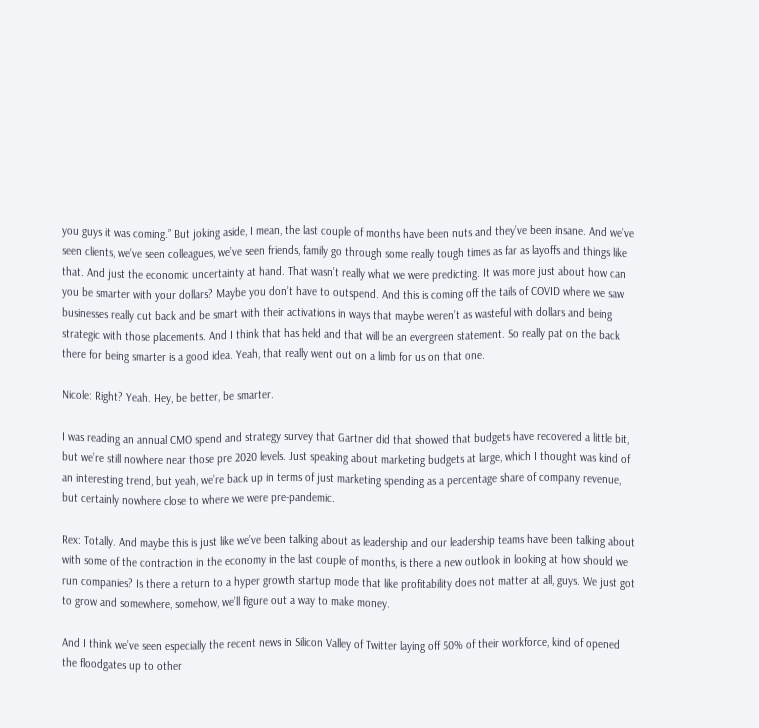you guys it was coming.” But joking aside, I mean, the last couple of months have been nuts and they’ve been insane. And we’ve seen clients, we’ve seen colleagues, we’ve seen friends, family go through some really tough times as far as layoffs and things like that. And just the economic uncertainty at hand. That wasn’t really what we were predicting. It was more just about how can you be smarter with your dollars? Maybe you don’t have to outspend. And this is coming off the tails of COVID where we saw businesses really cut back and be smart with their activations in ways that maybe weren’t as wasteful with dollars and being strategic with those placements. And I think that has held and that will be an evergreen statement. So really pat on the back there for being smarter is a good idea. Yeah, that really went out on a limb for us on that one.

Nicole: Right? Yeah. Hey, be better, be smarter.

I was reading an annual CMO spend and strategy survey that Gartner did that showed that budgets have recovered a little bit, but we’re still nowhere near those pre 2020 levels. Just speaking about marketing budgets at large, which I thought was kind of an interesting trend, but yeah, we’re back up in terms of just marketing spending as a percentage share of company revenue, but certainly nowhere close to where we were pre-pandemic.

Rex: Totally. And maybe this is just like we’ve been talking about as leadership and our leadership teams have been talking about with some of the contraction in the economy in the last couple of months, is there a new outlook in looking at how should we run companies? Is there a return to a hyper growth startup mode that like profitability does not matter at all, guys. We just got to grow and somewhere, somehow, we’ll figure out a way to make money.

And I think we’ve seen especially the recent news in Silicon Valley of Twitter laying off 50% of their workforce, kind of opened the floodgates up to other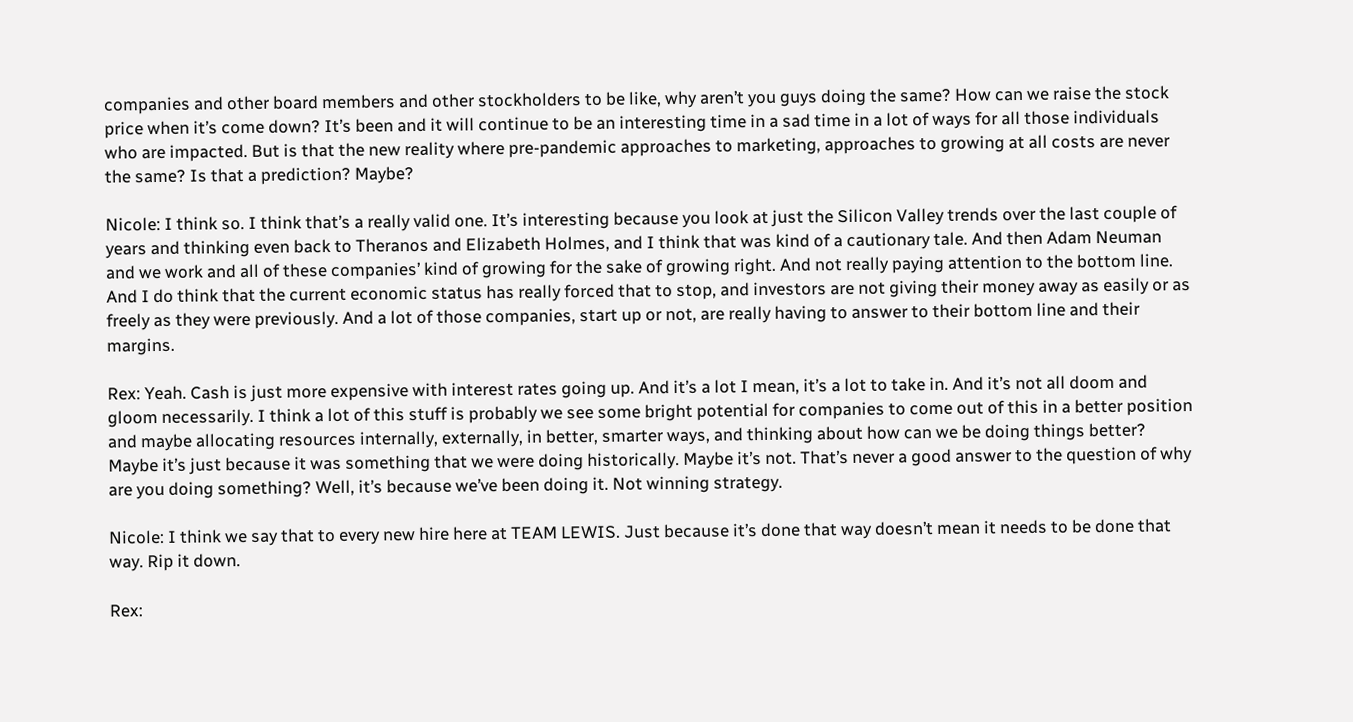companies and other board members and other stockholders to be like, why aren’t you guys doing the same? How can we raise the stock price when it’s come down? It’s been and it will continue to be an interesting time in a sad time in a lot of ways for all those individuals who are impacted. But is that the new reality where pre-pandemic approaches to marketing, approaches to growing at all costs are never the same? Is that a prediction? Maybe?

Nicole: I think so. I think that’s a really valid one. It’s interesting because you look at just the Silicon Valley trends over the last couple of years and thinking even back to Theranos and Elizabeth Holmes, and I think that was kind of a cautionary tale. And then Adam Neuman and we work and all of these companies’ kind of growing for the sake of growing right. And not really paying attention to the bottom line. And I do think that the current economic status has really forced that to stop, and investors are not giving their money away as easily or as freely as they were previously. And a lot of those companies, start up or not, are really having to answer to their bottom line and their margins.

Rex: Yeah. Cash is just more expensive with interest rates going up. And it’s a lot I mean, it’s a lot to take in. And it’s not all doom and gloom necessarily. I think a lot of this stuff is probably we see some bright potential for companies to come out of this in a better position and maybe allocating resources internally, externally, in better, smarter ways, and thinking about how can we be doing things better? Maybe it’s just because it was something that we were doing historically. Maybe it’s not. That’s never a good answer to the question of why are you doing something? Well, it’s because we’ve been doing it. Not winning strategy.

Nicole: I think we say that to every new hire here at TEAM LEWIS. Just because it’s done that way doesn’t mean it needs to be done that way. Rip it down.

Rex: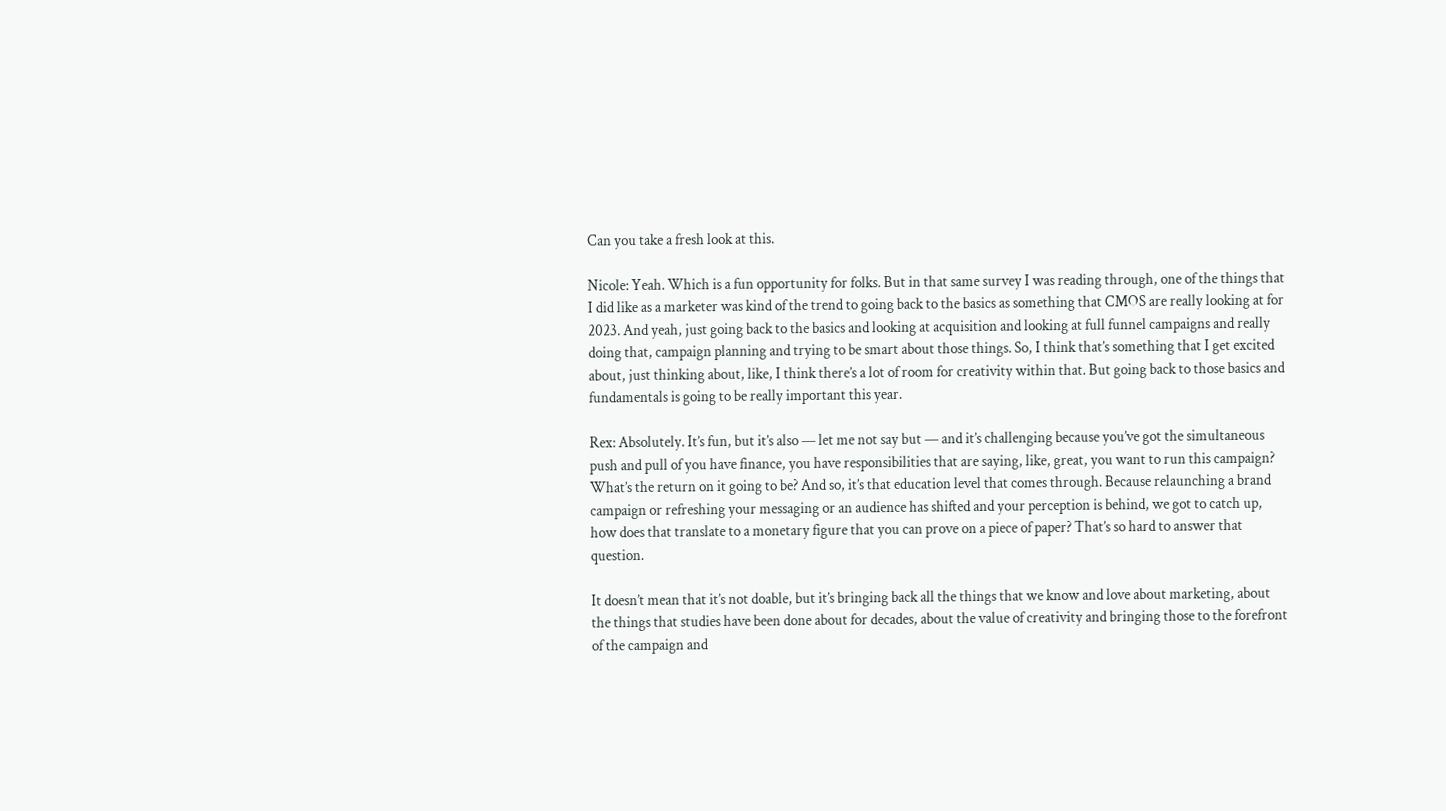Can you take a fresh look at this.

Nicole: Yeah. Which is a fun opportunity for folks. But in that same survey I was reading through, one of the things that I did like as a marketer was kind of the trend to going back to the basics as something that CMOS are really looking at for 2023. And yeah, just going back to the basics and looking at acquisition and looking at full funnel campaigns and really doing that, campaign planning and trying to be smart about those things. So, I think that’s something that I get excited about, just thinking about, like, I think there’s a lot of room for creativity within that. But going back to those basics and fundamentals is going to be really important this year.

Rex: Absolutely. It’s fun, but it’s also — let me not say but — and it’s challenging because you’ve got the simultaneous push and pull of you have finance, you have responsibilities that are saying, like, great, you want to run this campaign? What’s the return on it going to be? And so, it’s that education level that comes through. Because relaunching a brand campaign or refreshing your messaging or an audience has shifted and your perception is behind, we got to catch up, how does that translate to a monetary figure that you can prove on a piece of paper? That’s so hard to answer that question.

It doesn’t mean that it’s not doable, but it’s bringing back all the things that we know and love about marketing, about the things that studies have been done about for decades, about the value of creativity and bringing those to the forefront of the campaign and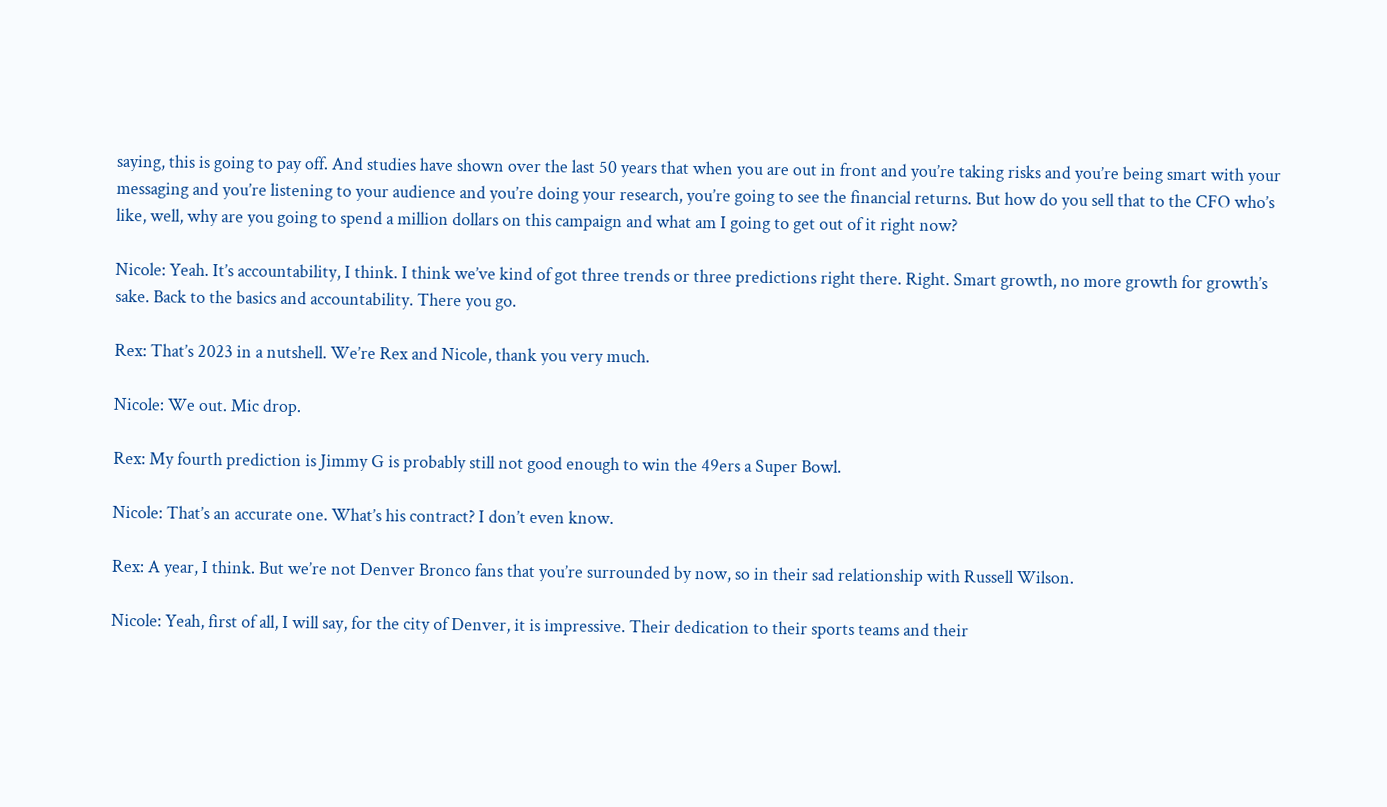saying, this is going to pay off. And studies have shown over the last 50 years that when you are out in front and you’re taking risks and you’re being smart with your messaging and you’re listening to your audience and you’re doing your research, you’re going to see the financial returns. But how do you sell that to the CFO who’s like, well, why are you going to spend a million dollars on this campaign and what am I going to get out of it right now?

Nicole: Yeah. It’s accountability, I think. I think we’ve kind of got three trends or three predictions right there. Right. Smart growth, no more growth for growth’s sake. Back to the basics and accountability. There you go.

Rex: That’s 2023 in a nutshell. We’re Rex and Nicole, thank you very much.

Nicole: We out. Mic drop.

Rex: My fourth prediction is Jimmy G is probably still not good enough to win the 49ers a Super Bowl.

Nicole: That’s an accurate one. What’s his contract? I don’t even know.

Rex: A year, I think. But we’re not Denver Bronco fans that you’re surrounded by now, so in their sad relationship with Russell Wilson.

Nicole: Yeah, first of all, I will say, for the city of Denver, it is impressive. Their dedication to their sports teams and their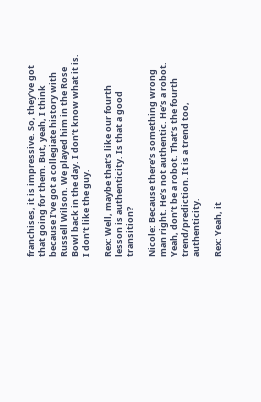franchises, it is impressive. So, they’ve got that going for them. But, yeah, I think because I’ve got a collegiate history with Russell Wilson. We played him in the Rose Bowl back in the day. I don’t know what it is. I don’t like the guy.

Rex: Well, maybe that’s like our fourth lesson is authenticity. Is that a good transition?

Nicole: Because there’s something wrong man right. He’s not authentic. He’s a robot. Yeah, don’t be a robot. That’s the fourth trend/prediction. It is a trend too, authenticity.

Rex: Yeah, it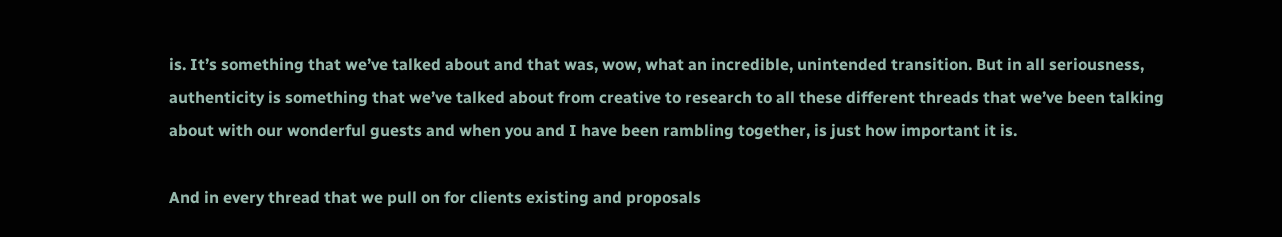is. It’s something that we’ve talked about and that was, wow, what an incredible, unintended transition. But in all seriousness, authenticity is something that we’ve talked about from creative to research to all these different threads that we’ve been talking about with our wonderful guests and when you and I have been rambling together, is just how important it is.

And in every thread that we pull on for clients existing and proposals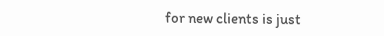for new clients is just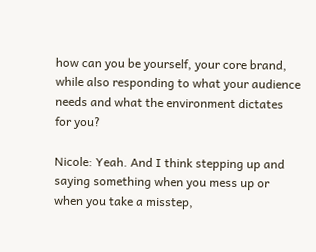how can you be yourself, your core brand, while also responding to what your audience needs and what the environment dictates for you?

Nicole: Yeah. And I think stepping up and saying something when you mess up or when you take a misstep,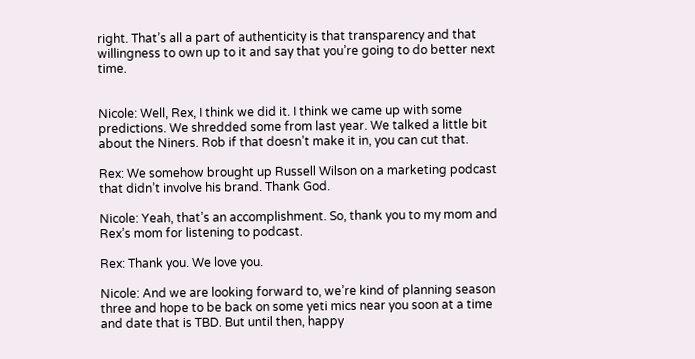right. That’s all a part of authenticity is that transparency and that willingness to own up to it and say that you’re going to do better next time.


Nicole: Well, Rex, I think we did it. I think we came up with some predictions. We shredded some from last year. We talked a little bit about the Niners. Rob if that doesn’t make it in, you can cut that.

Rex: We somehow brought up Russell Wilson on a marketing podcast that didn’t involve his brand. Thank God.

Nicole: Yeah, that’s an accomplishment. So, thank you to my mom and Rex’s mom for listening to podcast.

Rex: Thank you. We love you.

Nicole: And we are looking forward to, we’re kind of planning season three and hope to be back on some yeti mics near you soon at a time and date that is TBD. But until then, happy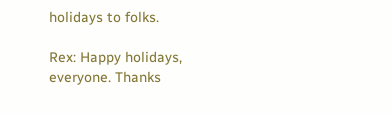holidays to folks.

Rex: Happy holidays, everyone. Thanks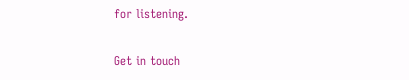for listening.

Get in touch